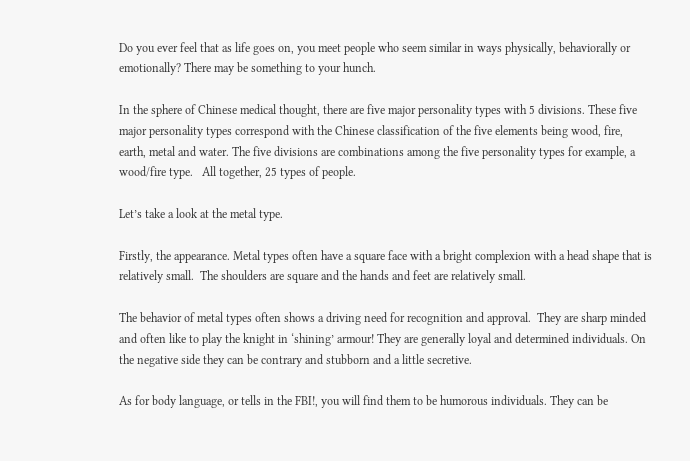Do you ever feel that as life goes on, you meet people who seem similar in ways physically, behaviorally or emotionally? There may be something to your hunch.

In the sphere of Chinese medical thought, there are five major personality types with 5 divisions. These five major personality types correspond with the Chinese classification of the five elements being wood, fire, earth, metal and water. The five divisions are combinations among the five personality types for example, a wood/fire type.   All together, 25 types of people.

Let’s take a look at the metal type.

Firstly, the appearance. Metal types often have a square face with a bright complexion with a head shape that is relatively small.  The shoulders are square and the hands and feet are relatively small.

The behavior of metal types often shows a driving need for recognition and approval.  They are sharp minded and often like to play the knight in ‘shining’ armour! They are generally loyal and determined individuals. On the negative side they can be contrary and stubborn and a little secretive.

As for body language, or tells in the FBI!, you will find them to be humorous individuals. They can be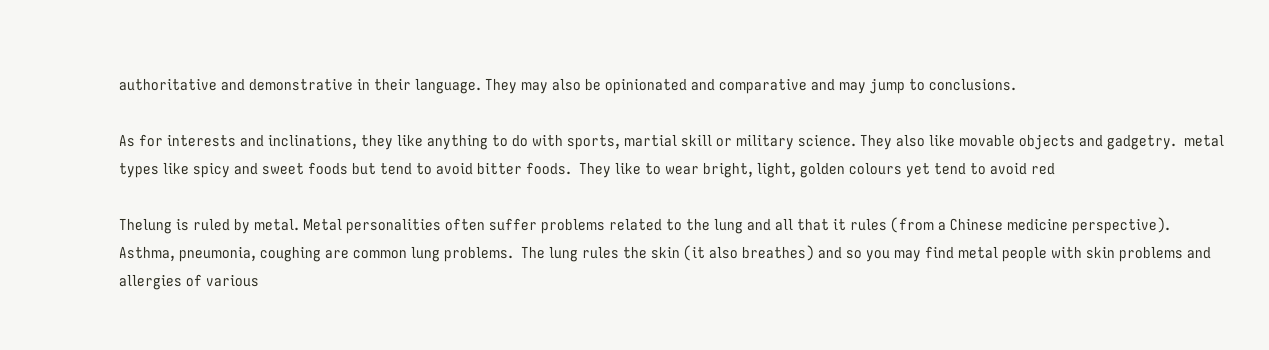authoritative and demonstrative in their language. They may also be opinionated and comparative and may jump to conclusions.

As for interests and inclinations, they like anything to do with sports, martial skill or military science. They also like movable objects and gadgetry.  metal types like spicy and sweet foods but tend to avoid bitter foods.  They like to wear bright, light, golden colours yet tend to avoid red

Thelung is ruled by metal. Metal personalities often suffer problems related to the lung and all that it rules (from a Chinese medicine perspective). Asthma, pneumonia, coughing are common lung problems.  The lung rules the skin (it also breathes) and so you may find metal people with skin problems and allergies of various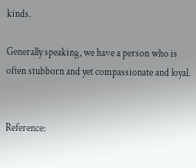kinds.

Generally speaking, we have a person who is often stubborn and yet compassionate and loyal.


Reference: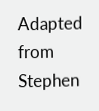Adapted from Stephen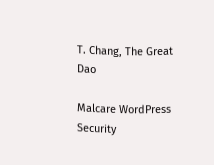T. Chang, The Great Dao

Malcare WordPress Security